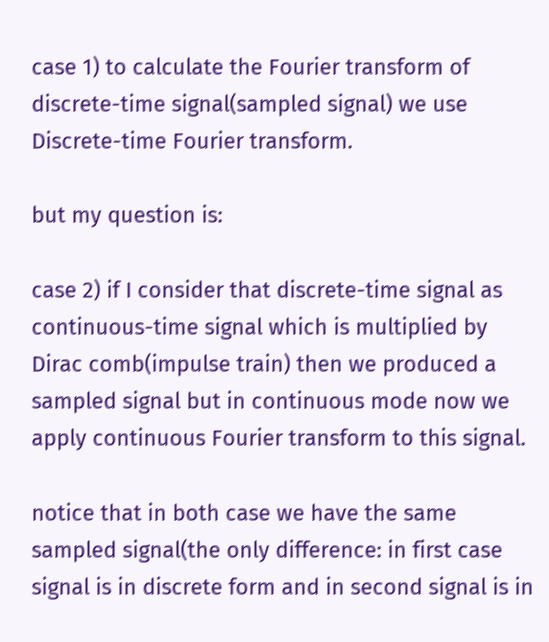case 1) to calculate the Fourier transform of discrete-time signal(sampled signal) we use Discrete-time Fourier transform.

but my question is:

case 2) if I consider that discrete-time signal as continuous-time signal which is multiplied by Dirac comb(impulse train) then we produced a sampled signal but in continuous mode now we apply continuous Fourier transform to this signal.

notice that in both case we have the same sampled signal(the only difference: in first case signal is in discrete form and in second signal is in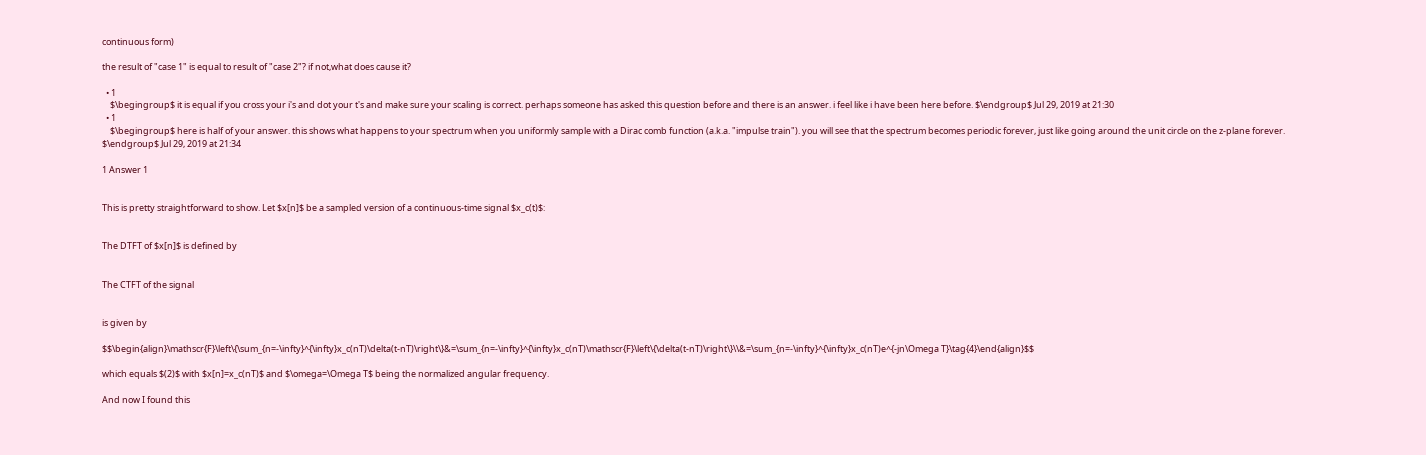continuous form)

the result of "case 1" is equal to result of "case 2"? if not,what does cause it?

  • 1
    $\begingroup$ it is equal if you cross your i's and dot your t's and make sure your scaling is correct. perhaps someone has asked this question before and there is an answer. i feel like i have been here before. $\endgroup$ Jul 29, 2019 at 21:30
  • 1
    $\begingroup$ here is half of your answer. this shows what happens to your spectrum when you uniformly sample with a Dirac comb function (a.k.a. "impulse train"). you will see that the spectrum becomes periodic forever, just like going around the unit circle on the z-plane forever. $\endgroup$ Jul 29, 2019 at 21:34

1 Answer 1


This is pretty straightforward to show. Let $x[n]$ be a sampled version of a continuous-time signal $x_c(t)$:


The DTFT of $x[n]$ is defined by


The CTFT of the signal


is given by

$$\begin{align}\mathscr{F}\left\{\sum_{n=-\infty}^{\infty}x_c(nT)\delta(t-nT)\right\}&=\sum_{n=-\infty}^{\infty}x_c(nT)\mathscr{F}\left\{\delta(t-nT)\right\}\\&=\sum_{n=-\infty}^{\infty}x_c(nT)e^{-jn\Omega T}\tag{4}\end{align}$$

which equals $(2)$ with $x[n]=x_c(nT)$ and $\omega=\Omega T$ being the normalized angular frequency.

And now I found this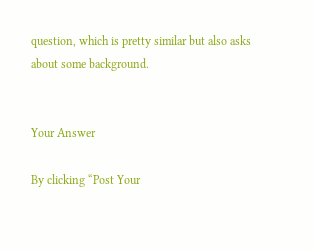question, which is pretty similar but also asks about some background.


Your Answer

By clicking “Post Your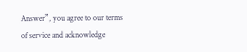Answer”, you agree to our terms of service and acknowledge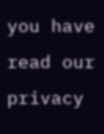you have read our privacy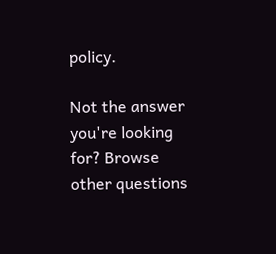policy.

Not the answer you're looking for? Browse other questions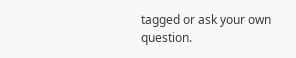tagged or ask your own question.